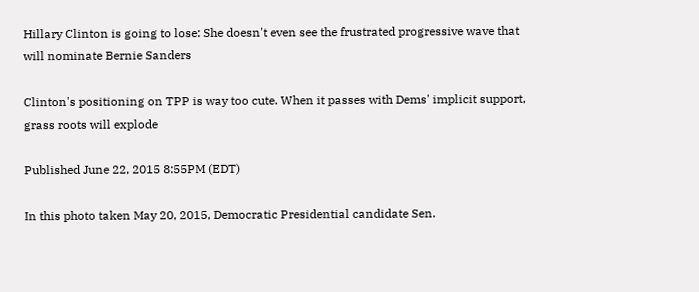Hillary Clinton is going to lose: She doesn't even see the frustrated progressive wave that will nominate Bernie Sanders

Clinton's positioning on TPP is way too cute. When it passes with Dems' implicit support, grass roots will explode

Published June 22, 2015 8:55PM (EDT)

In this photo taken May 20, 2015, Democratic Presidential candidate Sen.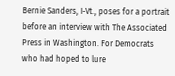Bernie Sanders, I-Vt., poses for a portrait before an interview with The Associated Press in Washington. For Democrats who had hoped to lure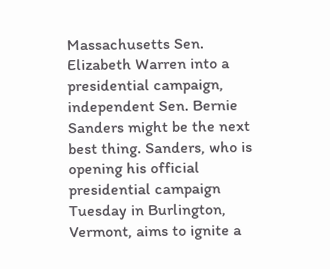Massachusetts Sen. Elizabeth Warren into a presidential campaign, independent Sen. Bernie Sanders might be the next best thing. Sanders, who is opening his official presidential campaign Tuesday in Burlington, Vermont, aims to ignite a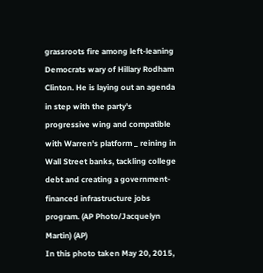grassroots fire among left-leaning Democrats wary of Hillary Rodham Clinton. He is laying out an agenda in step with the party's progressive wing and compatible with Warren's platform _ reining in Wall Street banks, tackling college debt and creating a government-financed infrastructure jobs program. (AP Photo/Jacquelyn Martin) (AP)
In this photo taken May 20, 2015,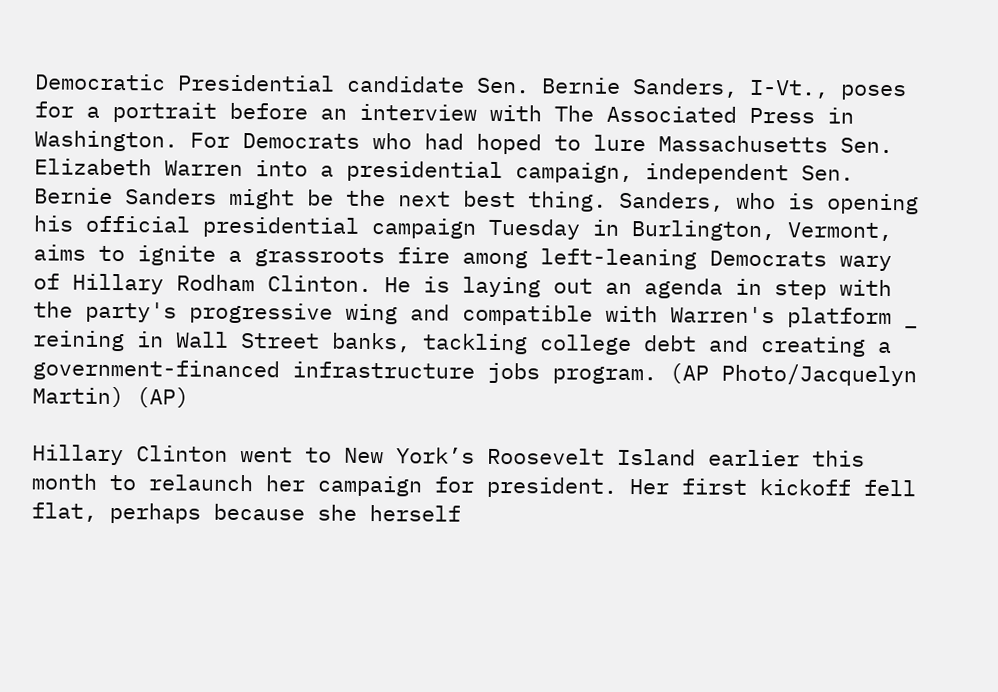Democratic Presidential candidate Sen. Bernie Sanders, I-Vt., poses for a portrait before an interview with The Associated Press in Washington. For Democrats who had hoped to lure Massachusetts Sen. Elizabeth Warren into a presidential campaign, independent Sen. Bernie Sanders might be the next best thing. Sanders, who is opening his official presidential campaign Tuesday in Burlington, Vermont, aims to ignite a grassroots fire among left-leaning Democrats wary of Hillary Rodham Clinton. He is laying out an agenda in step with the party's progressive wing and compatible with Warren's platform _ reining in Wall Street banks, tackling college debt and creating a government-financed infrastructure jobs program. (AP Photo/Jacquelyn Martin) (AP)

Hillary Clinton went to New York’s Roosevelt Island earlier this month to relaunch her campaign for president. Her first kickoff fell flat, perhaps because she herself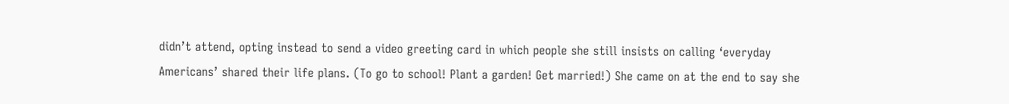didn’t attend, opting instead to send a video greeting card in which people she still insists on calling ‘everyday Americans’ shared their life plans. (To go to school! Plant a garden! Get married!) She came on at the end to say she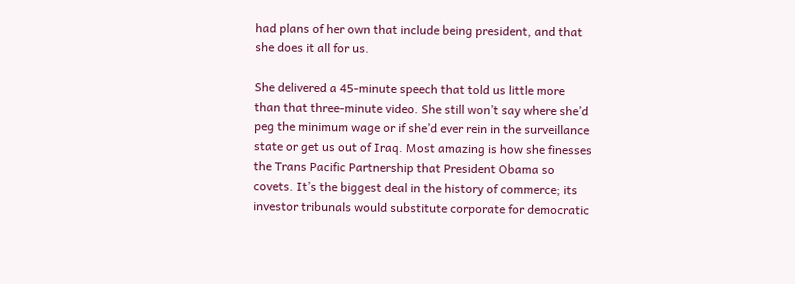had plans of her own that include being president, and that she does it all for us.

She delivered a 45-minute speech that told us little more than that three-minute video. She still won’t say where she’d peg the minimum wage or if she’d ever rein in the surveillance state or get us out of Iraq. Most amazing is how she finesses the Trans Pacific Partnership that President Obama so covets. It’s the biggest deal in the history of commerce; its investor tribunals would substitute corporate for democratic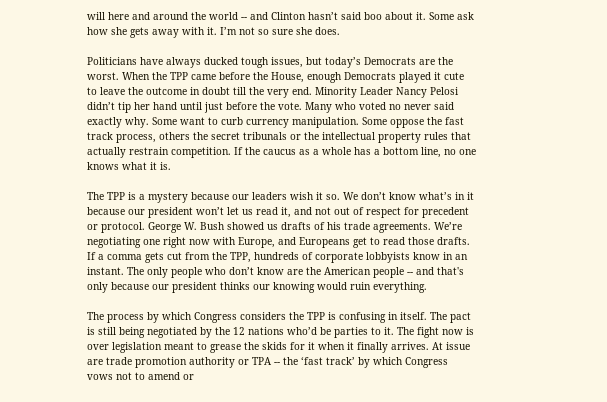will here and around the world -- and Clinton hasn’t said boo about it. Some ask how she gets away with it. I’m not so sure she does.

Politicians have always ducked tough issues, but today’s Democrats are the worst. When the TPP came before the House, enough Democrats played it cute to leave the outcome in doubt till the very end. Minority Leader Nancy Pelosi didn’t tip her hand until just before the vote. Many who voted no never said exactly why. Some want to curb currency manipulation. Some oppose the fast track process, others the secret tribunals or the intellectual property rules that actually restrain competition. If the caucus as a whole has a bottom line, no one knows what it is.

The TPP is a mystery because our leaders wish it so. We don’t know what’s in it because our president won’t let us read it, and not out of respect for precedent or protocol. George W. Bush showed us drafts of his trade agreements. We’re negotiating one right now with Europe, and Europeans get to read those drafts. If a comma gets cut from the TPP, hundreds of corporate lobbyists know in an instant. The only people who don’t know are the American people -- and that's only because our president thinks our knowing would ruin everything.

The process by which Congress considers the TPP is confusing in itself. The pact is still being negotiated by the 12 nations who’d be parties to it. The fight now is over legislation meant to grease the skids for it when it finally arrives. At issue are trade promotion authority or TPA -- the ‘fast track’ by which Congress vows not to amend or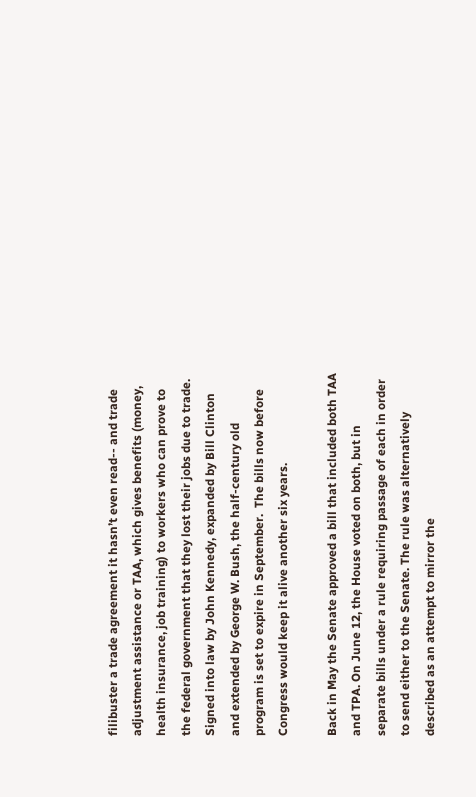filibuster a trade agreement it hasn’t even read-- and trade adjustment assistance or TAA, which gives benefits (money, health insurance, job training) to workers who can prove to the federal government that they lost their jobs due to trade. Signed into law by John Kennedy, expanded by Bill Clinton and extended by George W. Bush, the half-century old program is set to expire in September.  The bills now before Congress would keep it alive another six years.

Back in May the Senate approved a bill that included both TAA and TPA. On June 12, the House voted on both, but in separate bills under a rule requiring passage of each in order to send either to the Senate. The rule was alternatively described as an attempt to mirror the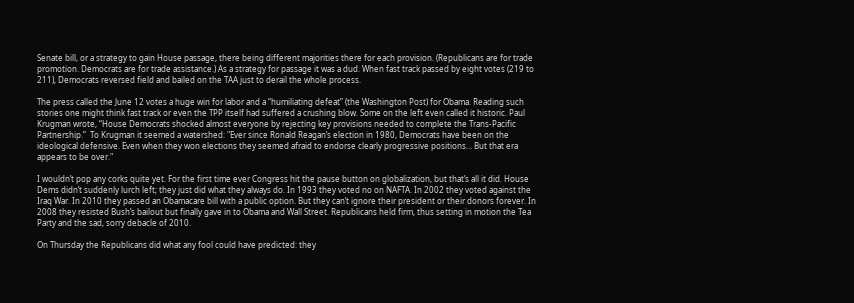Senate bill, or a strategy to gain House passage, there being different majorities there for each provision. (Republicans are for trade promotion. Democrats are for trade assistance.) As a strategy for passage it was a dud. When fast track passed by eight votes (219 to 211), Democrats reversed field and bailed on the TAA just to derail the whole process.

The press called the June 12 votes a huge win for labor and a “humiliating defeat” (the Washington Post) for Obama. Reading such stories one might think fast track or even the TPP itself had suffered a crushing blow. Some on the left even called it historic. Paul Krugman wrote, “House Democrats shocked almost everyone by rejecting key provisions needed to complete the Trans-Pacific Partnership.”  To Krugman it seemed a watershed: "Ever since Ronald Reagan’s election in 1980, Democrats have been on the ideological defensive. Even when they won elections they seemed afraid to endorse clearly progressive positions… But that era appears to be over."

I wouldn’t pop any corks quite yet. For the first time ever Congress hit the pause button on globalization, but that’s all it did. House Dems didn’t suddenly lurch left; they just did what they always do. In 1993 they voted no on NAFTA. In 2002 they voted against the Iraq War. In 2010 they passed an Obamacare bill with a public option. But they can’t ignore their president or their donors forever. In 2008 they resisted Bush’s bailout but finally gave in to Obama and Wall Street. Republicans held firm, thus setting in motion the Tea Party and the sad, sorry debacle of 2010.

On Thursday the Republicans did what any fool could have predicted: they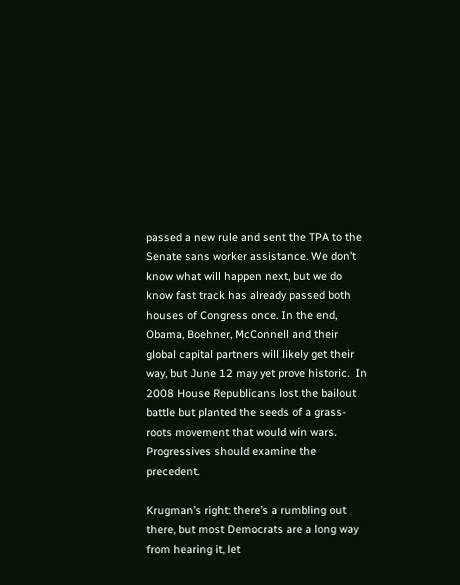passed a new rule and sent the TPA to the Senate sans worker assistance. We don’t know what will happen next, but we do know fast track has already passed both houses of Congress once. In the end, Obama, Boehner, McConnell and their global capital partners will likely get their way, but June 12 may yet prove historic.  In 2008 House Republicans lost the bailout battle but planted the seeds of a grass-roots movement that would win wars. Progressives should examine the precedent.

Krugman’s right: there’s a rumbling out there, but most Democrats are a long way from hearing it, let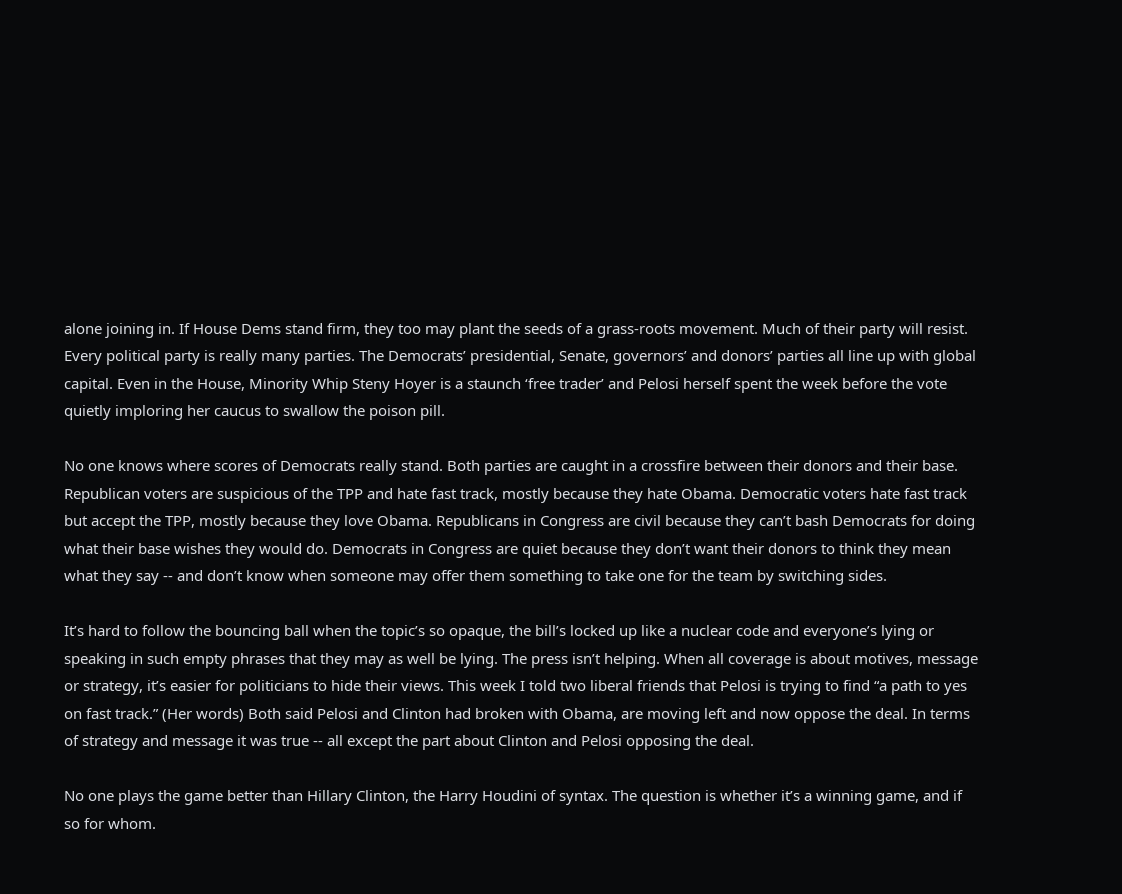alone joining in. If House Dems stand firm, they too may plant the seeds of a grass-roots movement. Much of their party will resist. Every political party is really many parties. The Democrats’ presidential, Senate, governors’ and donors’ parties all line up with global capital. Even in the House, Minority Whip Steny Hoyer is a staunch ‘free trader’ and Pelosi herself spent the week before the vote quietly imploring her caucus to swallow the poison pill.

No one knows where scores of Democrats really stand. Both parties are caught in a crossfire between their donors and their base. Republican voters are suspicious of the TPP and hate fast track, mostly because they hate Obama. Democratic voters hate fast track but accept the TPP, mostly because they love Obama. Republicans in Congress are civil because they can’t bash Democrats for doing what their base wishes they would do. Democrats in Congress are quiet because they don’t want their donors to think they mean what they say -- and don’t know when someone may offer them something to take one for the team by switching sides.

It’s hard to follow the bouncing ball when the topic’s so opaque, the bill’s locked up like a nuclear code and everyone’s lying or speaking in such empty phrases that they may as well be lying. The press isn’t helping. When all coverage is about motives, message or strategy, it’s easier for politicians to hide their views. This week I told two liberal friends that Pelosi is trying to find “a path to yes on fast track.” (Her words) Both said Pelosi and Clinton had broken with Obama, are moving left and now oppose the deal. In terms of strategy and message it was true -- all except the part about Clinton and Pelosi opposing the deal.

No one plays the game better than Hillary Clinton, the Harry Houdini of syntax. The question is whether it’s a winning game, and if so for whom.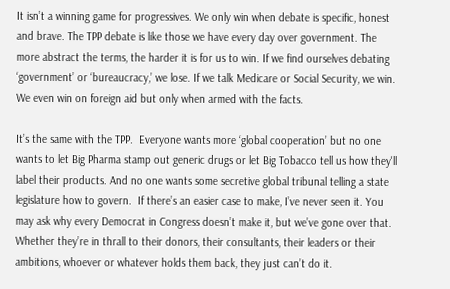It isn’t a winning game for progressives. We only win when debate is specific, honest and brave. The TPP debate is like those we have every day over government. The more abstract the terms, the harder it is for us to win. If we find ourselves debating ‘government’ or ‘bureaucracy,’ we lose. If we talk Medicare or Social Security, we win. We even win on foreign aid but only when armed with the facts.

It’s the same with the TPP.  Everyone wants more ‘global cooperation’ but no one wants to let Big Pharma stamp out generic drugs or let Big Tobacco tell us how they'll label their products. And no one wants some secretive global tribunal telling a state legislature how to govern.  If there’s an easier case to make, I’ve never seen it. You may ask why every Democrat in Congress doesn’t make it, but we’ve gone over that. Whether they’re in thrall to their donors, their consultants, their leaders or their ambitions, whoever or whatever holds them back, they just can’t do it.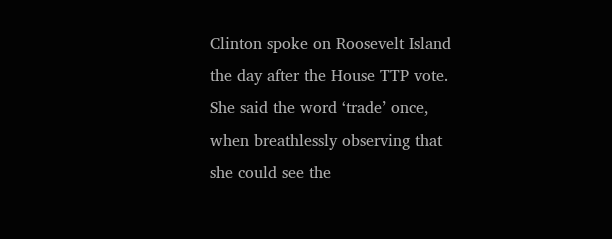Clinton spoke on Roosevelt Island the day after the House TTP vote. She said the word ‘trade’ once, when breathlessly observing that she could see the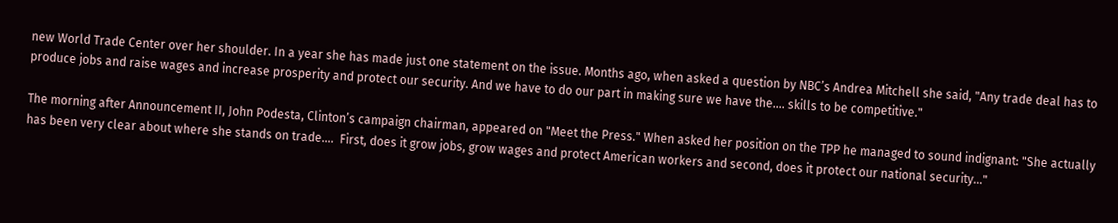new World Trade Center over her shoulder. In a year she has made just one statement on the issue. Months ago, when asked a question by NBC’s Andrea Mitchell she said, "Any trade deal has to produce jobs and raise wages and increase prosperity and protect our security. And we have to do our part in making sure we have the…. skills to be competitive."

The morning after Announcement II, John Podesta, Clinton’s campaign chairman, appeared on "Meet the Press." When asked her position on the TPP he managed to sound indignant: "She actually has been very clear about where she stands on trade….  First, does it grow jobs, grow wages and protect American workers and second, does it protect our national security..."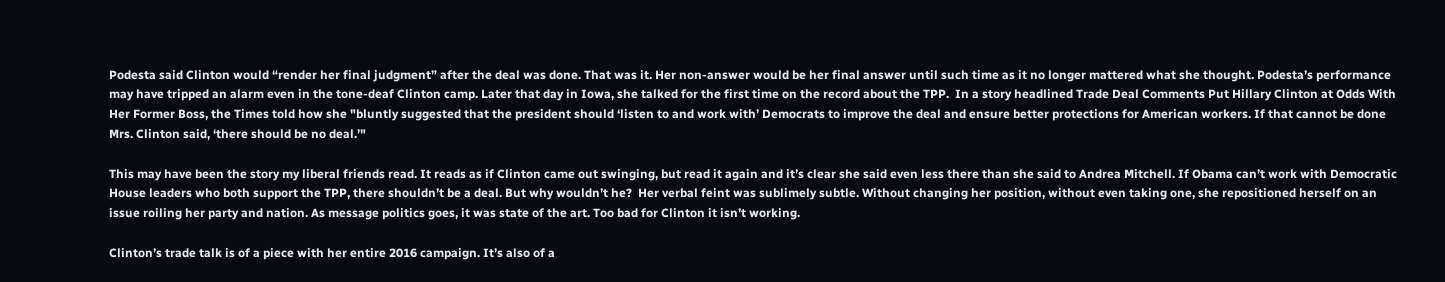Podesta said Clinton would “render her final judgment” after the deal was done. That was it. Her non-answer would be her final answer until such time as it no longer mattered what she thought. Podesta’s performance may have tripped an alarm even in the tone-deaf Clinton camp. Later that day in Iowa, she talked for the first time on the record about the TPP.  In a story headlined Trade Deal Comments Put Hillary Clinton at Odds With Her Former Boss, the Times told how she "bluntly suggested that the president should ‘listen to and work with’ Democrats to improve the deal and ensure better protections for American workers. If that cannot be done Mrs. Clinton said, ‘there should be no deal.’"

This may have been the story my liberal friends read. It reads as if Clinton came out swinging, but read it again and it’s clear she said even less there than she said to Andrea Mitchell. If Obama can’t work with Democratic House leaders who both support the TPP, there shouldn’t be a deal. But why wouldn’t he?  Her verbal feint was sublimely subtle. Without changing her position, without even taking one, she repositioned herself on an issue roiling her party and nation. As message politics goes, it was state of the art. Too bad for Clinton it isn’t working.

Clinton’s trade talk is of a piece with her entire 2016 campaign. It’s also of a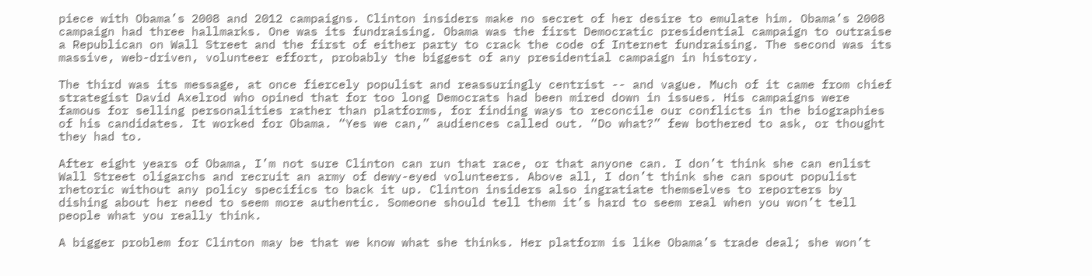piece with Obama’s 2008 and 2012 campaigns. Clinton insiders make no secret of her desire to emulate him. Obama’s 2008 campaign had three hallmarks. One was its fundraising. Obama was the first Democratic presidential campaign to outraise a Republican on Wall Street and the first of either party to crack the code of Internet fundraising. The second was its massive, web-driven, volunteer effort, probably the biggest of any presidential campaign in history.

The third was its message, at once fiercely populist and reassuringly centrist -- and vague. Much of it came from chief strategist David Axelrod who opined that for too long Democrats had been mired down in issues. His campaigns were famous for selling personalities rather than platforms, for finding ways to reconcile our conflicts in the biographies of his candidates. It worked for Obama. “Yes we can,” audiences called out. “Do what?” few bothered to ask, or thought they had to.

After eight years of Obama, I’m not sure Clinton can run that race, or that anyone can. I don’t think she can enlist Wall Street oligarchs and recruit an army of dewy-eyed volunteers. Above all, I don’t think she can spout populist rhetoric without any policy specifics to back it up. Clinton insiders also ingratiate themselves to reporters by dishing about her need to seem more authentic. Someone should tell them it’s hard to seem real when you won’t tell people what you really think.

A bigger problem for Clinton may be that we know what she thinks. Her platform is like Obama’s trade deal; she won’t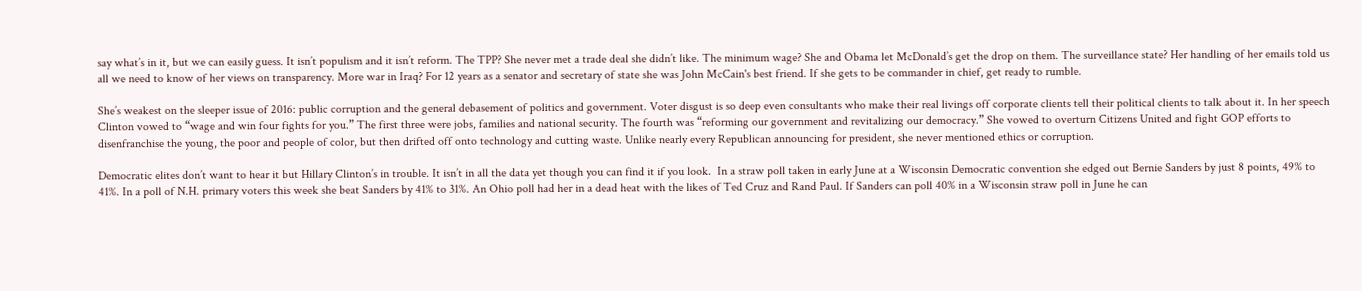say what’s in it, but we can easily guess. It isn’t populism and it isn’t reform. The TPP? She never met a trade deal she didn’t like. The minimum wage? She and Obama let McDonald’s get the drop on them. The surveillance state? Her handling of her emails told us all we need to know of her views on transparency. More war in Iraq? For 12 years as a senator and secretary of state she was John McCain's best friend. If she gets to be commander in chief, get ready to rumble.

She’s weakest on the sleeper issue of 2016: public corruption and the general debasement of politics and government. Voter disgust is so deep even consultants who make their real livings off corporate clients tell their political clients to talk about it. In her speech Clinton vowed to “wage and win four fights for you.” The first three were jobs, families and national security. The fourth was “reforming our government and revitalizing our democracy.” She vowed to overturn Citizens United and fight GOP efforts to disenfranchise the young, the poor and people of color, but then drifted off onto technology and cutting waste. Unlike nearly every Republican announcing for president, she never mentioned ethics or corruption.

Democratic elites don’t want to hear it but Hillary Clinton’s in trouble. It isn’t in all the data yet though you can find it if you look.  In a straw poll taken in early June at a Wisconsin Democratic convention she edged out Bernie Sanders by just 8 points, 49% to 41%. In a poll of N.H. primary voters this week she beat Sanders by 41% to 31%. An Ohio poll had her in a dead heat with the likes of Ted Cruz and Rand Paul. If Sanders can poll 40% in a Wisconsin straw poll in June he can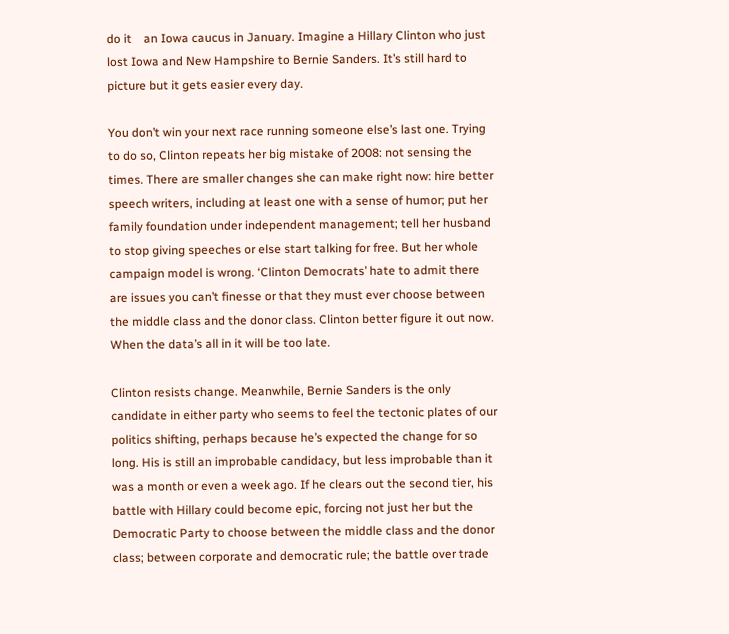do it    an Iowa caucus in January. Imagine a Hillary Clinton who just lost Iowa and New Hampshire to Bernie Sanders. It’s still hard to picture but it gets easier every day.

You don’t win your next race running someone else’s last one. Trying to do so, Clinton repeats her big mistake of 2008: not sensing the times. There are smaller changes she can make right now: hire better speech writers, including at least one with a sense of humor; put her family foundation under independent management; tell her husband to stop giving speeches or else start talking for free. But her whole campaign model is wrong. ‘Clinton Democrats’ hate to admit there are issues you can’t finesse or that they must ever choose between the middle class and the donor class. Clinton better figure it out now. When the data’s all in it will be too late.

Clinton resists change. Meanwhile, Bernie Sanders is the only candidate in either party who seems to feel the tectonic plates of our politics shifting, perhaps because he’s expected the change for so long. His is still an improbable candidacy, but less improbable than it was a month or even a week ago. If he clears out the second tier, his battle with Hillary could become epic, forcing not just her but the Democratic Party to choose between the middle class and the donor class; between corporate and democratic rule; the battle over trade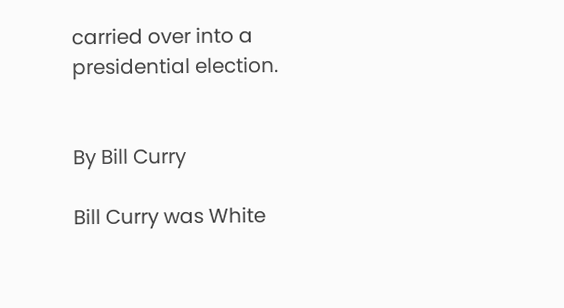carried over into a presidential election.


By Bill Curry

Bill Curry was White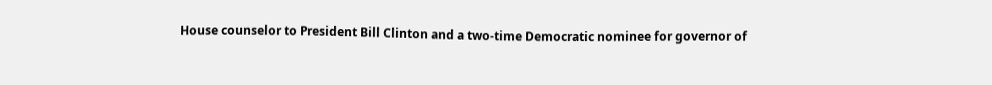House counselor to President Bill Clinton and a two-time Democratic nominee for governor of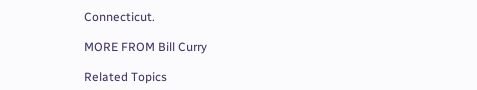Connecticut.

MORE FROM Bill Curry

Related Topics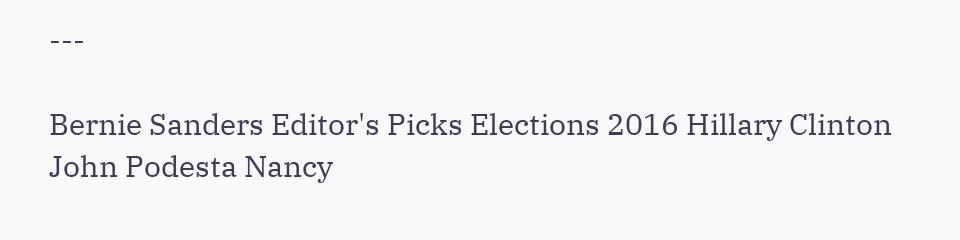---

Bernie Sanders Editor's Picks Elections 2016 Hillary Clinton John Podesta Nancy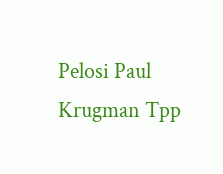Pelosi Paul Krugman Tpp